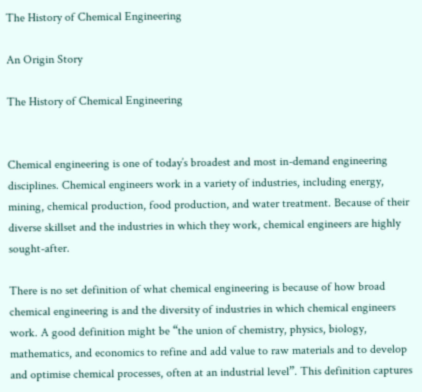The History of Chemical Engineering

An Origin Story

The History of Chemical Engineering


Chemical engineering is one of today’s broadest and most in-demand engineering disciplines. Chemical engineers work in a variety of industries, including energy, mining, chemical production, food production, and water treatment. Because of their diverse skillset and the industries in which they work, chemical engineers are highly sought-after.

There is no set definition of what chemical engineering is because of how broad chemical engineering is and the diversity of industries in which chemical engineers work. A good definition might be “the union of chemistry, physics, biology, mathematics, and economics to refine and add value to raw materials and to develop and optimise chemical processes, often at an industrial level”. This definition captures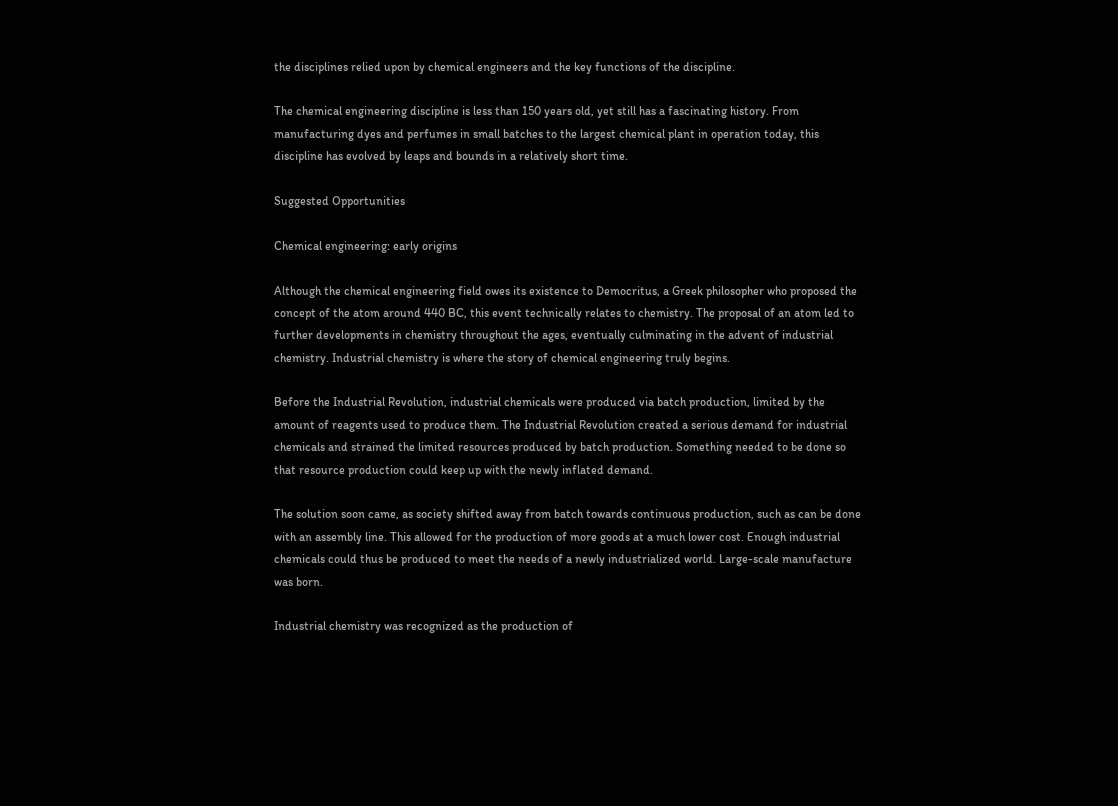the disciplines relied upon by chemical engineers and the key functions of the discipline.

The chemical engineering discipline is less than 150 years old, yet still has a fascinating history. From manufacturing dyes and perfumes in small batches to the largest chemical plant in operation today, this discipline has evolved by leaps and bounds in a relatively short time.

Suggested Opportunities

Chemical engineering: early origins

Although the chemical engineering field owes its existence to Democritus, a Greek philosopher who proposed the concept of the atom around 440 BC, this event technically relates to chemistry. The proposal of an atom led to further developments in chemistry throughout the ages, eventually culminating in the advent of industrial chemistry. Industrial chemistry is where the story of chemical engineering truly begins.

Before the Industrial Revolution, industrial chemicals were produced via batch production, limited by the amount of reagents used to produce them. The Industrial Revolution created a serious demand for industrial chemicals and strained the limited resources produced by batch production. Something needed to be done so that resource production could keep up with the newly inflated demand.

The solution soon came, as society shifted away from batch towards continuous production, such as can be done with an assembly line. This allowed for the production of more goods at a much lower cost. Enough industrial chemicals could thus be produced to meet the needs of a newly industrialized world. Large-scale manufacture was born.

Industrial chemistry was recognized as the production of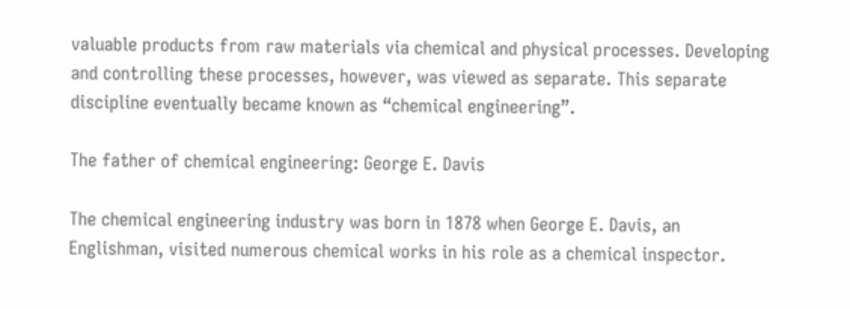valuable products from raw materials via chemical and physical processes. Developing and controlling these processes, however, was viewed as separate. This separate discipline eventually became known as “chemical engineering”.

The father of chemical engineering: George E. Davis

The chemical engineering industry was born in 1878 when George E. Davis, an Englishman, visited numerous chemical works in his role as a chemical inspector.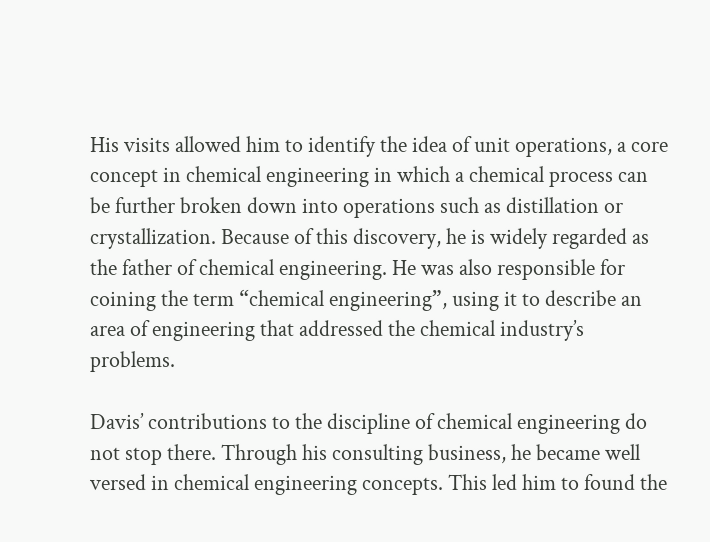His visits allowed him to identify the idea of unit operations, a core concept in chemical engineering in which a chemical process can be further broken down into operations such as distillation or crystallization. Because of this discovery, he is widely regarded as the father of chemical engineering. He was also responsible for coining the term “chemical engineering”, using it to describe an area of engineering that addressed the chemical industry’s problems.

Davis’ contributions to the discipline of chemical engineering do not stop there. Through his consulting business, he became well versed in chemical engineering concepts. This led him to found the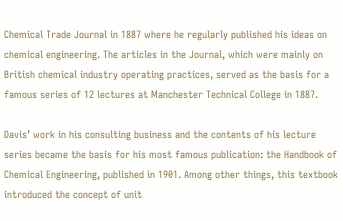Chemical Trade Journal in 1887 where he regularly published his ideas on chemical engineering. The articles in the Journal, which were mainly on British chemical industry operating practices, served as the basis for a famous series of 12 lectures at Manchester Technical College in 1887.

Davis’ work in his consulting business and the contents of his lecture series became the basis for his most famous publication: the Handbook of Chemical Engineering, published in 1901. Among other things, this textbook introduced the concept of unit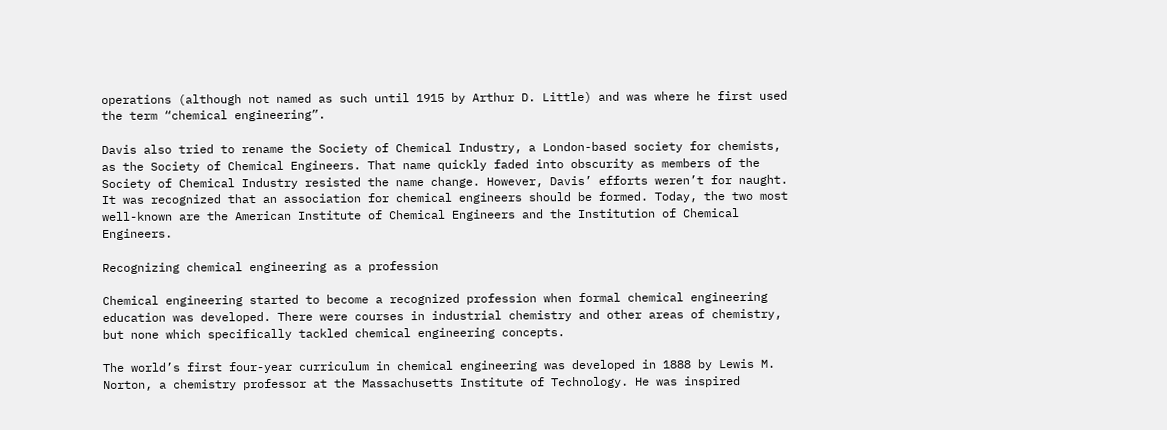operations (although not named as such until 1915 by Arthur D. Little) and was where he first used the term “chemical engineering”.

Davis also tried to rename the Society of Chemical Industry, a London-based society for chemists, as the Society of Chemical Engineers. That name quickly faded into obscurity as members of the Society of Chemical Industry resisted the name change. However, Davis’ efforts weren’t for naught. It was recognized that an association for chemical engineers should be formed. Today, the two most well-known are the American Institute of Chemical Engineers and the Institution of Chemical Engineers.

Recognizing chemical engineering as a profession

Chemical engineering started to become a recognized profession when formal chemical engineering education was developed. There were courses in industrial chemistry and other areas of chemistry, but none which specifically tackled chemical engineering concepts.

The world’s first four-year curriculum in chemical engineering was developed in 1888 by Lewis M. Norton, a chemistry professor at the Massachusetts Institute of Technology. He was inspired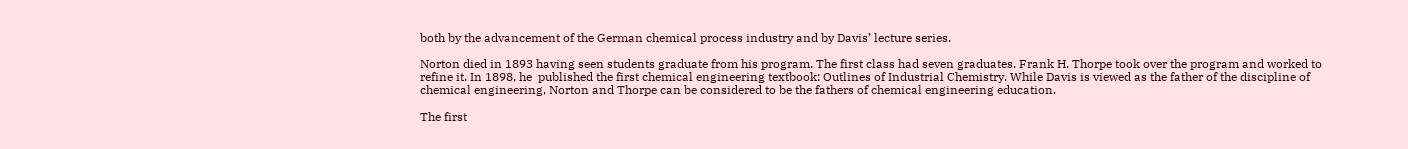both by the advancement of the German chemical process industry and by Davis’ lecture series.

Norton died in 1893 having seen students graduate from his program. The first class had seven graduates. Frank H. Thorpe took over the program and worked to refine it. In 1898, he  published the first chemical engineering textbook: Outlines of Industrial Chemistry. While Davis is viewed as the father of the discipline of chemical engineering, Norton and Thorpe can be considered to be the fathers of chemical engineering education.

The first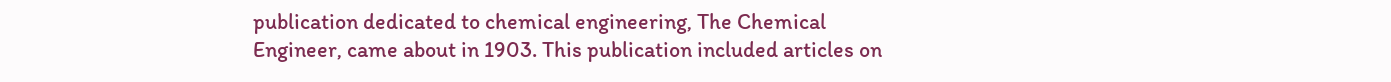publication dedicated to chemical engineering, The Chemical Engineer, came about in 1903. This publication included articles on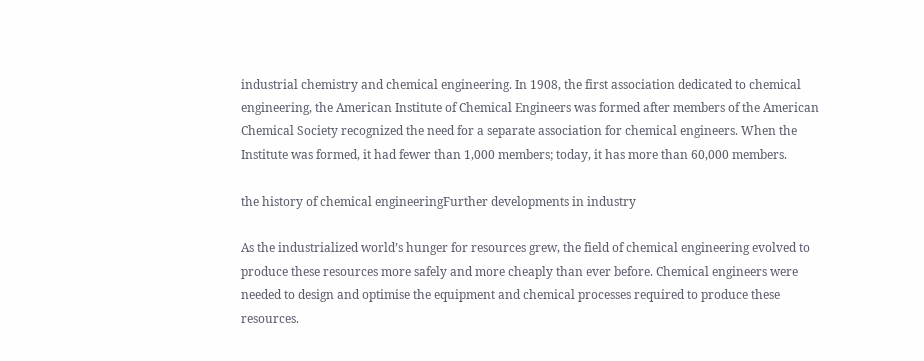industrial chemistry and chemical engineering. In 1908, the first association dedicated to chemical engineering, the American Institute of Chemical Engineers was formed after members of the American Chemical Society recognized the need for a separate association for chemical engineers. When the Institute was formed, it had fewer than 1,000 members; today, it has more than 60,000 members.

the history of chemical engineeringFurther developments in industry

As the industrialized world’s hunger for resources grew, the field of chemical engineering evolved to produce these resources more safely and more cheaply than ever before. Chemical engineers were needed to design and optimise the equipment and chemical processes required to produce these resources.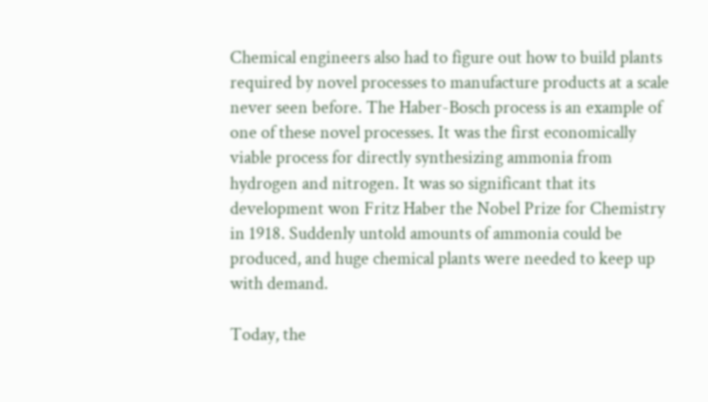Chemical engineers also had to figure out how to build plants required by novel processes to manufacture products at a scale never seen before. The Haber-Bosch process is an example of one of these novel processes. It was the first economically viable process for directly synthesizing ammonia from hydrogen and nitrogen. It was so significant that its development won Fritz Haber the Nobel Prize for Chemistry in 1918. Suddenly untold amounts of ammonia could be produced, and huge chemical plants were needed to keep up with demand.

Today, the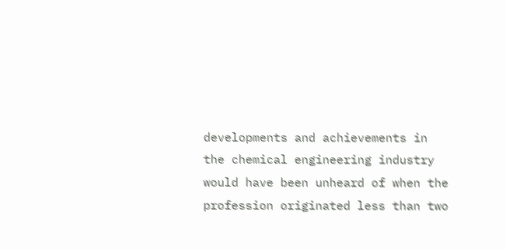developments and achievements in the chemical engineering industry would have been unheard of when the profession originated less than two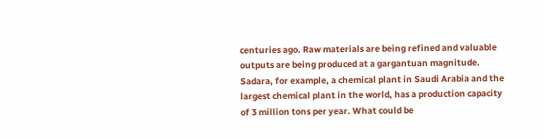centuries ago. Raw materials are being refined and valuable outputs are being produced at a gargantuan magnitude. Sadara, for example, a chemical plant in Saudi Arabia and the largest chemical plant in the world, has a production capacity of 3 million tons per year. What could be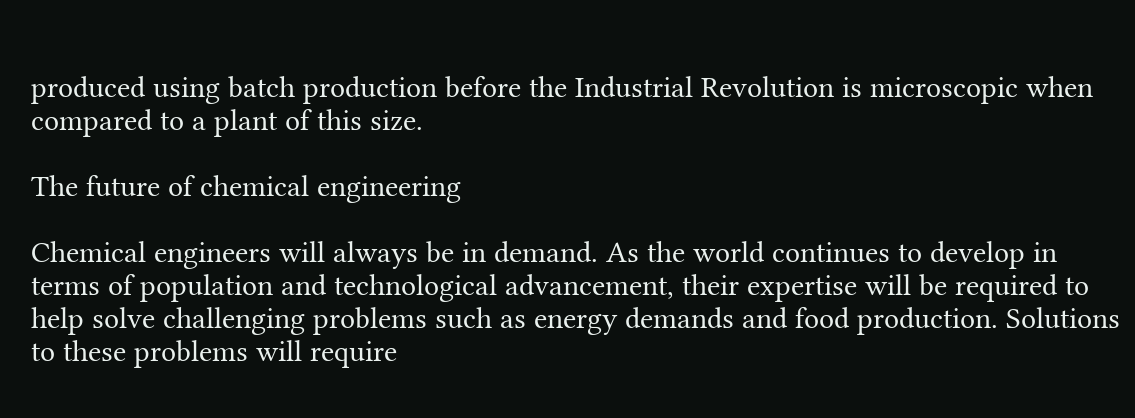produced using batch production before the Industrial Revolution is microscopic when compared to a plant of this size.

The future of chemical engineering

Chemical engineers will always be in demand. As the world continues to develop in terms of population and technological advancement, their expertise will be required to help solve challenging problems such as energy demands and food production. Solutions to these problems will require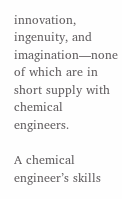innovation, ingenuity, and imagination—none of which are in short supply with chemical engineers.

A chemical engineer’s skills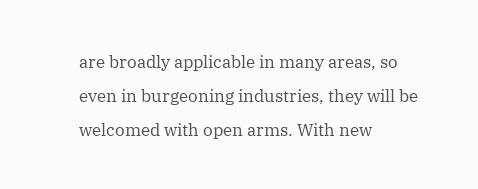are broadly applicable in many areas, so even in burgeoning industries, they will be welcomed with open arms. With new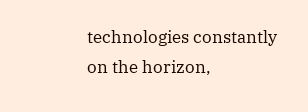technologies constantly on the horizon,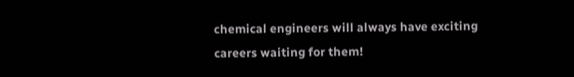chemical engineers will always have exciting careers waiting for them!